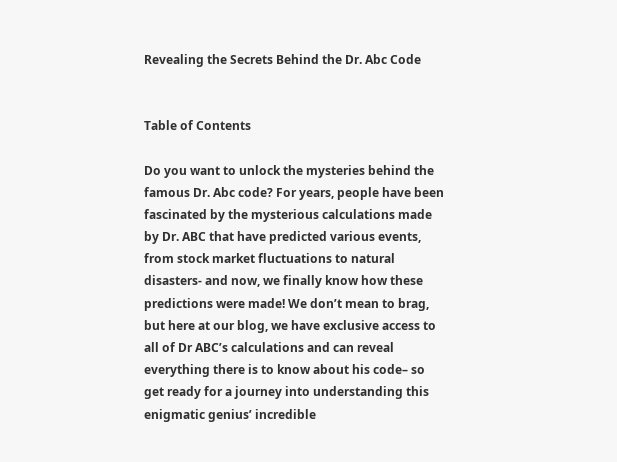Revealing the Secrets Behind the Dr. Abc Code


Table of Contents

Do you want to unlock the mysteries behind the famous Dr. Abc code? For years, people have been fascinated by the mysterious calculations made by Dr. ABC that have predicted various events, from stock market fluctuations to natural disasters- and now, we finally know how these predictions were made! We don’t mean to brag, but here at our blog, we have exclusive access to all of Dr ABC’s calculations and can reveal everything there is to know about his code– so get ready for a journey into understanding this enigmatic genius’ incredible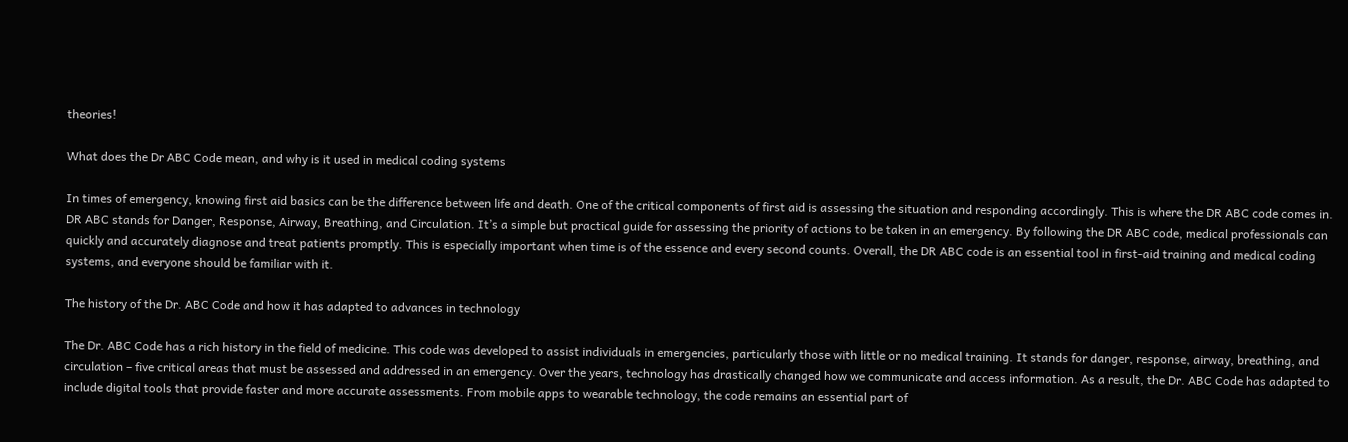theories!

What does the Dr ABC Code mean, and why is it used in medical coding systems

In times of emergency, knowing first aid basics can be the difference between life and death. One of the critical components of first aid is assessing the situation and responding accordingly. This is where the DR ABC code comes in. DR ABC stands for Danger, Response, Airway, Breathing, and Circulation. It’s a simple but practical guide for assessing the priority of actions to be taken in an emergency. By following the DR ABC code, medical professionals can quickly and accurately diagnose and treat patients promptly. This is especially important when time is of the essence and every second counts. Overall, the DR ABC code is an essential tool in first-aid training and medical coding systems, and everyone should be familiar with it.

The history of the Dr. ABC Code and how it has adapted to advances in technology

The Dr. ABC Code has a rich history in the field of medicine. This code was developed to assist individuals in emergencies, particularly those with little or no medical training. It stands for danger, response, airway, breathing, and circulation – five critical areas that must be assessed and addressed in an emergency. Over the years, technology has drastically changed how we communicate and access information. As a result, the Dr. ABC Code has adapted to include digital tools that provide faster and more accurate assessments. From mobile apps to wearable technology, the code remains an essential part of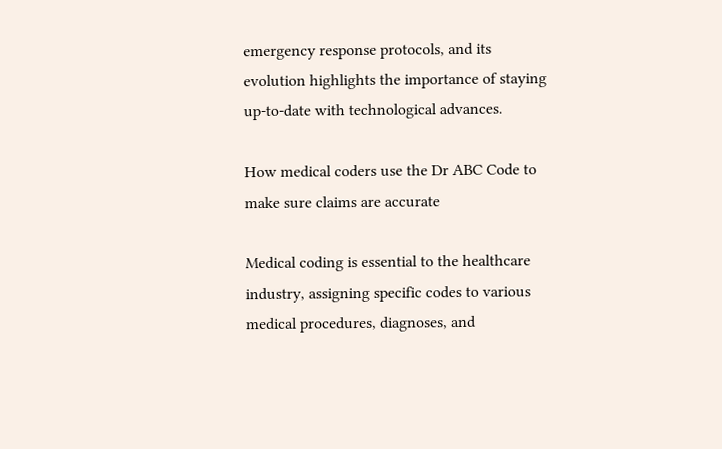emergency response protocols, and its evolution highlights the importance of staying up-to-date with technological advances.

How medical coders use the Dr ABC Code to make sure claims are accurate

Medical coding is essential to the healthcare industry, assigning specific codes to various medical procedures, diagnoses, and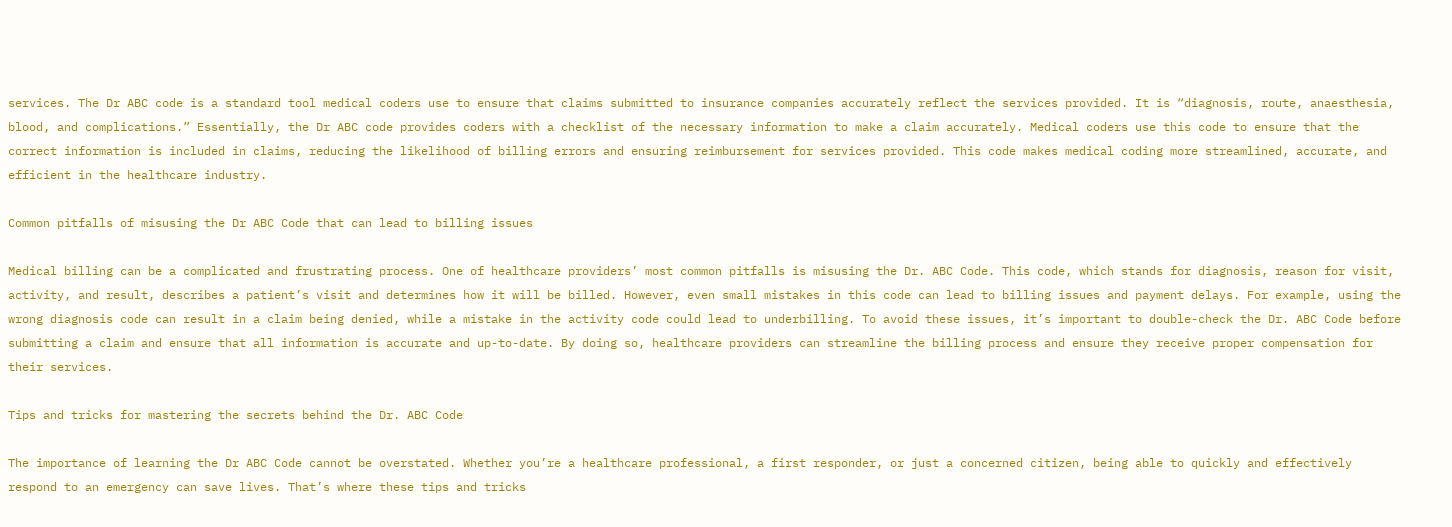services. The Dr ABC code is a standard tool medical coders use to ensure that claims submitted to insurance companies accurately reflect the services provided. It is “diagnosis, route, anaesthesia, blood, and complications.” Essentially, the Dr ABC code provides coders with a checklist of the necessary information to make a claim accurately. Medical coders use this code to ensure that the correct information is included in claims, reducing the likelihood of billing errors and ensuring reimbursement for services provided. This code makes medical coding more streamlined, accurate, and efficient in the healthcare industry.

Common pitfalls of misusing the Dr ABC Code that can lead to billing issues

Medical billing can be a complicated and frustrating process. One of healthcare providers’ most common pitfalls is misusing the Dr. ABC Code. This code, which stands for diagnosis, reason for visit, activity, and result, describes a patient’s visit and determines how it will be billed. However, even small mistakes in this code can lead to billing issues and payment delays. For example, using the wrong diagnosis code can result in a claim being denied, while a mistake in the activity code could lead to underbilling. To avoid these issues, it’s important to double-check the Dr. ABC Code before submitting a claim and ensure that all information is accurate and up-to-date. By doing so, healthcare providers can streamline the billing process and ensure they receive proper compensation for their services.

Tips and tricks for mastering the secrets behind the Dr. ABC Code

The importance of learning the Dr ABC Code cannot be overstated. Whether you’re a healthcare professional, a first responder, or just a concerned citizen, being able to quickly and effectively respond to an emergency can save lives. That’s where these tips and tricks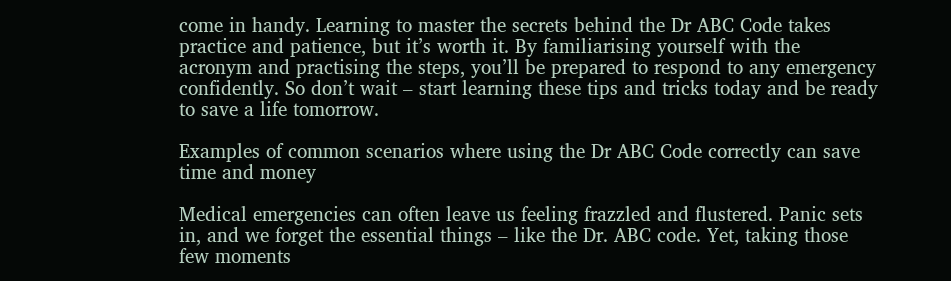come in handy. Learning to master the secrets behind the Dr ABC Code takes practice and patience, but it’s worth it. By familiarising yourself with the acronym and practising the steps, you’ll be prepared to respond to any emergency confidently. So don’t wait – start learning these tips and tricks today and be ready to save a life tomorrow.

Examples of common scenarios where using the Dr ABC Code correctly can save time and money

Medical emergencies can often leave us feeling frazzled and flustered. Panic sets in, and we forget the essential things – like the Dr. ABC code. Yet, taking those few moments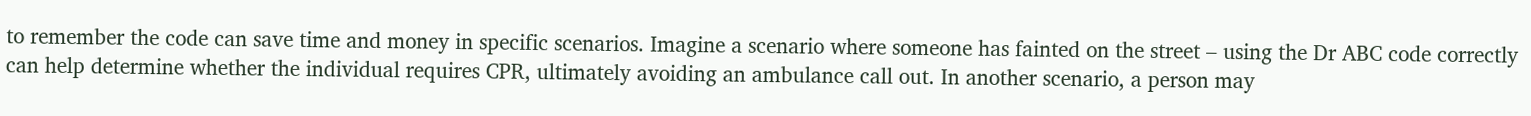to remember the code can save time and money in specific scenarios. Imagine a scenario where someone has fainted on the street – using the Dr ABC code correctly can help determine whether the individual requires CPR, ultimately avoiding an ambulance call out. In another scenario, a person may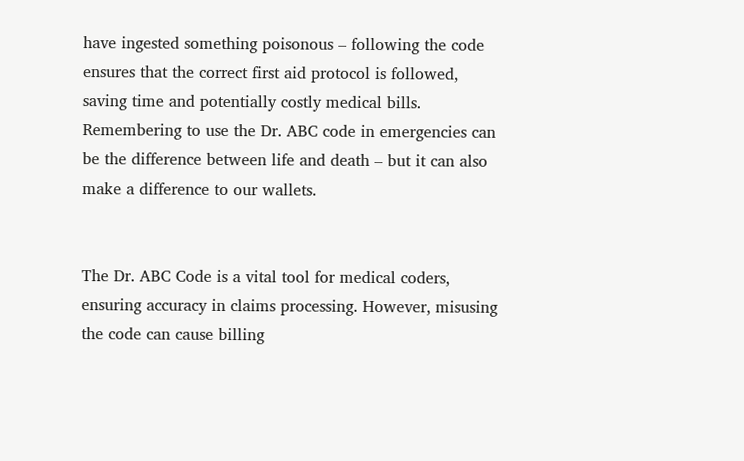have ingested something poisonous – following the code ensures that the correct first aid protocol is followed, saving time and potentially costly medical bills. Remembering to use the Dr. ABC code in emergencies can be the difference between life and death – but it can also make a difference to our wallets.


The Dr. ABC Code is a vital tool for medical coders, ensuring accuracy in claims processing. However, misusing the code can cause billing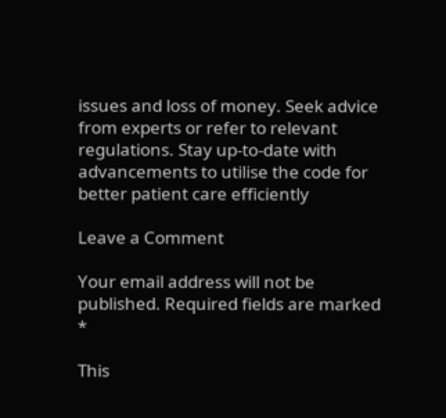issues and loss of money. Seek advice from experts or refer to relevant regulations. Stay up-to-date with advancements to utilise the code for better patient care efficiently

Leave a Comment

Your email address will not be published. Required fields are marked *

This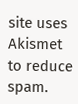site uses Akismet to reduce spam.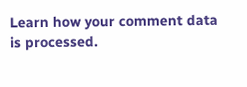Learn how your comment data is processed.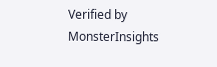Verified by MonsterInsights